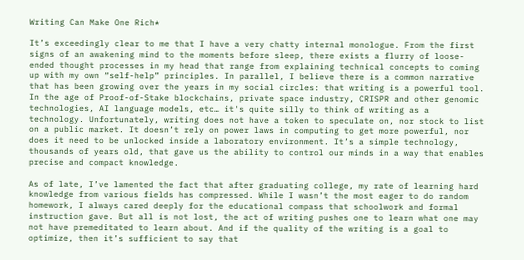Writing Can Make One Rich*

It’s exceedingly clear to me that I have a very chatty internal monologue. From the first signs of an awakening mind to the moments before sleep, there exists a flurry of loose-ended thought processes in my head that range from explaining technical concepts to coming up with my own “self-help” principles. In parallel, I believe there is a common narrative that has been growing over the years in my social circles: that writing is a powerful tool. In the age of Proof-of-Stake blockchains, private space industry, CRISPR and other genomic technologies, AI language models, etc… it's quite silly to think of writing as a technology. Unfortunately, writing does not have a token to speculate on, nor stock to list on a public market. It doesn’t rely on power laws in computing to get more powerful, nor does it need to be unlocked inside a laboratory environment. It’s a simple technology, thousands of years old, that gave us the ability to control our minds in a way that enables precise and compact knowledge.

As of late, I’ve lamented the fact that after graduating college, my rate of learning hard knowledge from various fields has compressed. While I wasn’t the most eager to do random homework, I always cared deeply for the educational compass that schoolwork and formal instruction gave. But all is not lost, the act of writing pushes one to learn what one may not have premeditated to learn about. And if the quality of the writing is a goal to optimize, then it’s sufficient to say that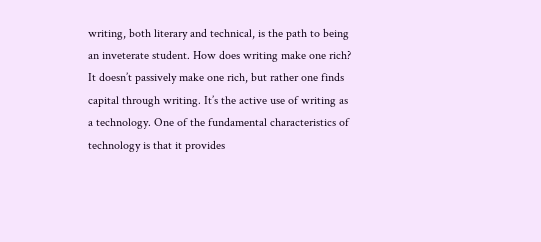writing, both literary and technical, is the path to being an inveterate student. How does writing make one rich? It doesn’t passively make one rich, but rather one finds capital through writing. It’s the active use of writing as a technology. One of the fundamental characteristics of technology is that it provides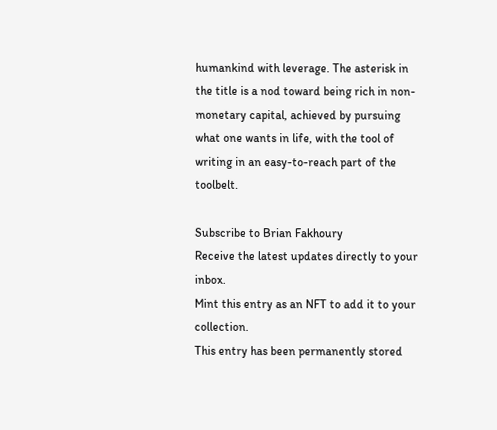humankind with leverage. The asterisk in the title is a nod toward being rich in non-monetary capital, achieved by pursuing what one wants in life, with the tool of writing in an easy-to-reach part of the toolbelt.

Subscribe to Brian Fakhoury
Receive the latest updates directly to your inbox.
Mint this entry as an NFT to add it to your collection.
This entry has been permanently stored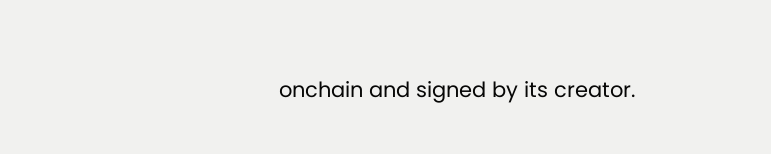onchain and signed by its creator.